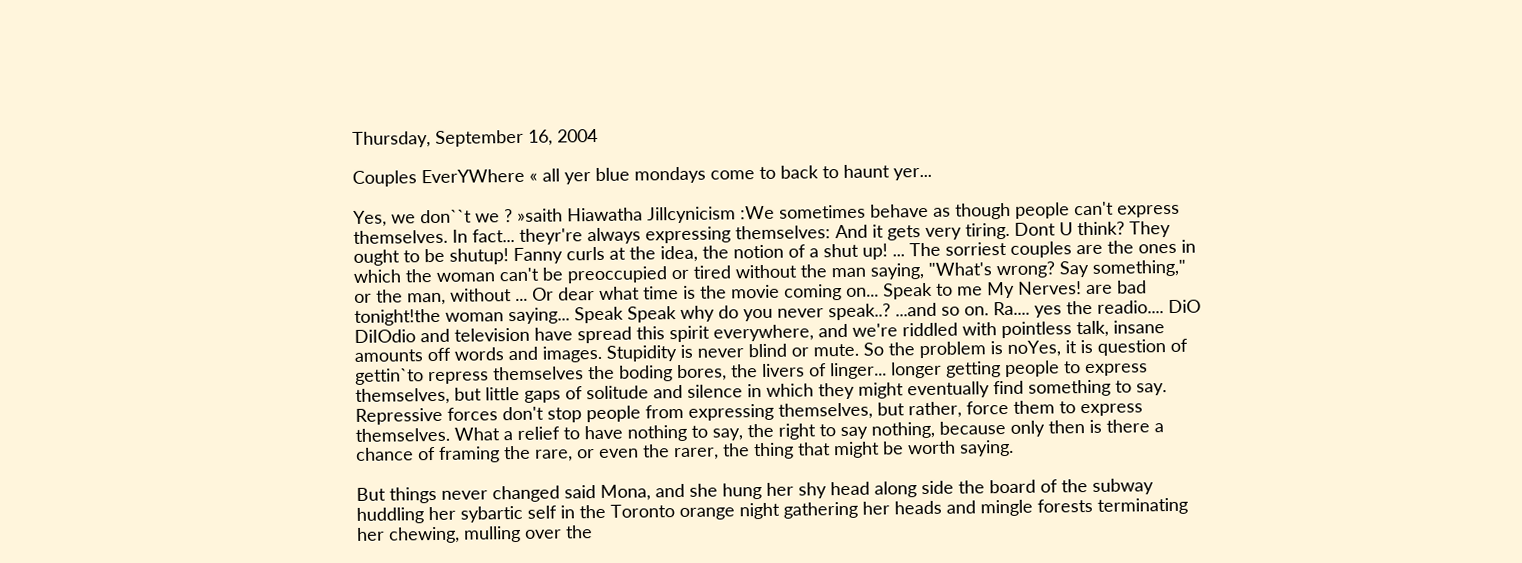Thursday, September 16, 2004

Couples EverYWhere « all yer blue mondays come to back to haunt yer...

Yes, we don``t we ? »saith Hiawatha Jillcynicism :We sometimes behave as though people can't express themselves. In fact... theyr're always expressing themselves: And it gets very tiring. Dont U think? They ought to be shutup! Fanny curls at the idea, the notion of a shut up! ... The sorriest couples are the ones in which the woman can't be preoccupied or tired without the man saying, "What's wrong? Say something," or the man, without ... Or dear what time is the movie coming on... Speak to me My Nerves! are bad tonight!the woman saying... Speak Speak why do you never speak..? ...and so on. Ra.... yes the readio.... DiO DiIOdio and television have spread this spirit everywhere, and we're riddled with pointless talk, insane amounts off words and images. Stupidity is never blind or mute. So the problem is noYes, it is question of gettin`to repress themselves the boding bores, the livers of linger... longer getting people to express themselves, but little gaps of solitude and silence in which they might eventually find something to say. Repressive forces don't stop people from expressing themselves, but rather, force them to express themselves. What a relief to have nothing to say, the right to say nothing, because only then is there a chance of framing the rare, or even the rarer, the thing that might be worth saying.

But things never changed said Mona, and she hung her shy head along side the board of the subway huddling her sybartic self in the Toronto orange night gathering her heads and mingle forests terminating her chewing, mulling over the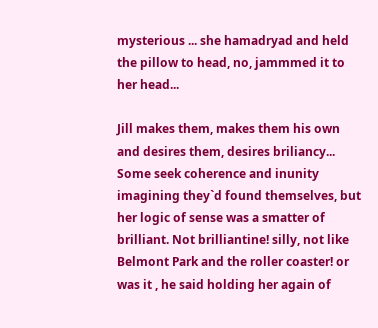mysterious ... she hamadryad and held the pillow to head, no, jammmed it to her head...

Jill makes them, makes them his own and desires them, desires briliancy... Some seek coherence and inunity imagining they`d found themselves, but her logic of sense was a smatter of brilliant. Not brilliantine! silly, not like Belmont Park and the roller coaster! or was it , he said holding her again of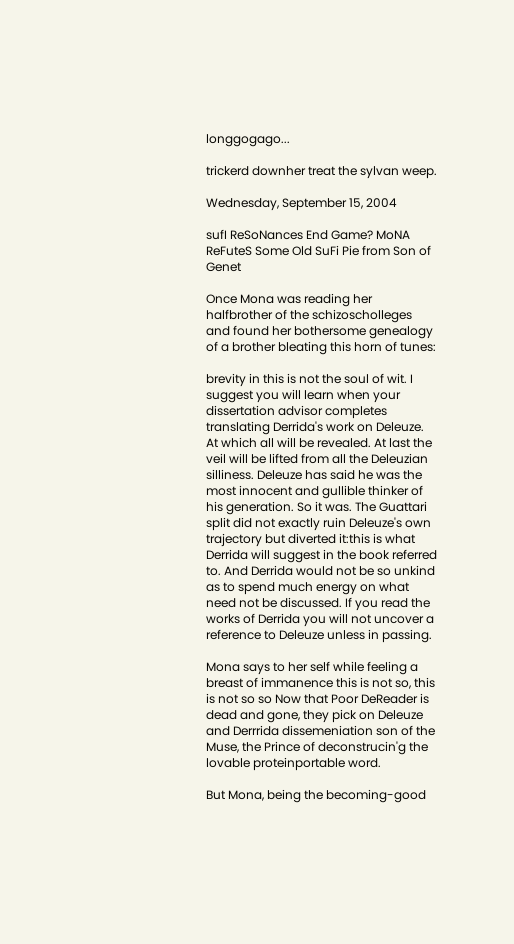longgogago...

trickerd downher treat the sylvan weep.

Wednesday, September 15, 2004

sufI ReSoNances End Game? MoNA ReFuteS Some Old SuFi Pie from Son of Genet

Once Mona was reading her halfbrother of the schizoscholleges and found her bothersome genealogy of a brother bleating this horn of tunes:

brevity in this is not the soul of wit. I suggest you will learn when your dissertation advisor completes translating Derrida's work on Deleuze. At which all will be revealed. At last the veil will be lifted from all the Deleuzian silliness. Deleuze has said he was the most innocent and gullible thinker of his generation. So it was. The Guattari split did not exactly ruin Deleuze's own trajectory but diverted it:this is what Derrida will suggest in the book referred to. And Derrida would not be so unkind as to spend much energy on what need not be discussed. If you read the works of Derrida you will not uncover a reference to Deleuze unless in passing.

Mona says to her self while feeling a breast of immanence this is not so, this is not so so Now that Poor DeReader is dead and gone, they pick on Deleuze and Derrrida dissemeniation son of the Muse, the Prince of deconstrucin'g the lovable proteinportable word.

But Mona, being the becoming-good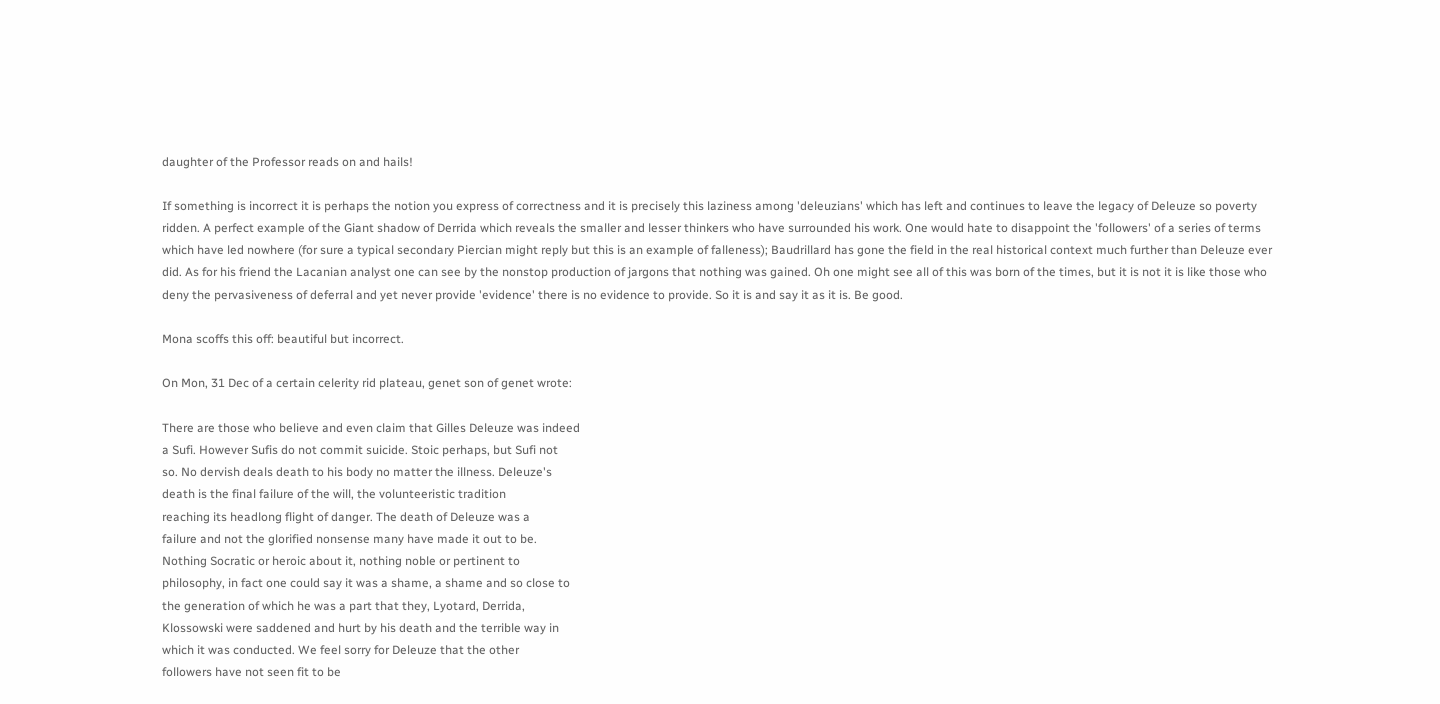daughter of the Professor reads on and hails!

If something is incorrect it is perhaps the notion you express of correctness and it is precisely this laziness among 'deleuzians' which has left and continues to leave the legacy of Deleuze so poverty ridden. A perfect example of the Giant shadow of Derrida which reveals the smaller and lesser thinkers who have surrounded his work. One would hate to disappoint the 'followers' of a series of terms which have led nowhere (for sure a typical secondary Piercian might reply but this is an example of falleness); Baudrillard has gone the field in the real historical context much further than Deleuze ever did. As for his friend the Lacanian analyst one can see by the nonstop production of jargons that nothing was gained. Oh one might see all of this was born of the times, but it is not it is like those who deny the pervasiveness of deferral and yet never provide 'evidence' there is no evidence to provide. So it is and say it as it is. Be good.

Mona scoffs this off: beautiful but incorrect.

On Mon, 31 Dec of a certain celerity rid plateau, genet son of genet wrote:

There are those who believe and even claim that Gilles Deleuze was indeed
a Sufi. However Sufis do not commit suicide. Stoic perhaps, but Sufi not
so. No dervish deals death to his body no matter the illness. Deleuze's
death is the final failure of the will, the volunteeristic tradition
reaching its headlong flight of danger. The death of Deleuze was a
failure and not the glorified nonsense many have made it out to be.
Nothing Socratic or heroic about it, nothing noble or pertinent to
philosophy, in fact one could say it was a shame, a shame and so close to
the generation of which he was a part that they, Lyotard, Derrida,
Klossowski were saddened and hurt by his death and the terrible way in
which it was conducted. We feel sorry for Deleuze that the other
followers have not seen fit to be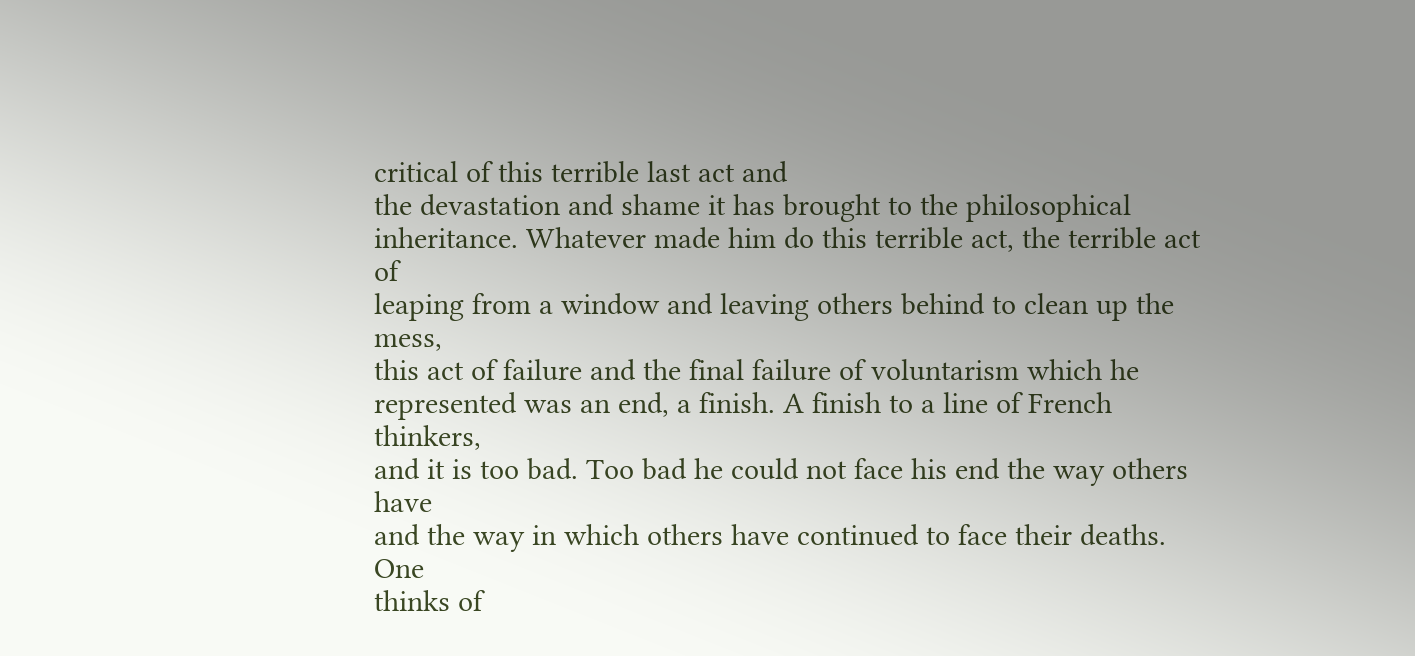critical of this terrible last act and
the devastation and shame it has brought to the philosophical
inheritance. Whatever made him do this terrible act, the terrible act of
leaping from a window and leaving others behind to clean up the mess,
this act of failure and the final failure of voluntarism which he
represented was an end, a finish. A finish to a line of French thinkers,
and it is too bad. Too bad he could not face his end the way others have
and the way in which others have continued to face their deaths. One
thinks of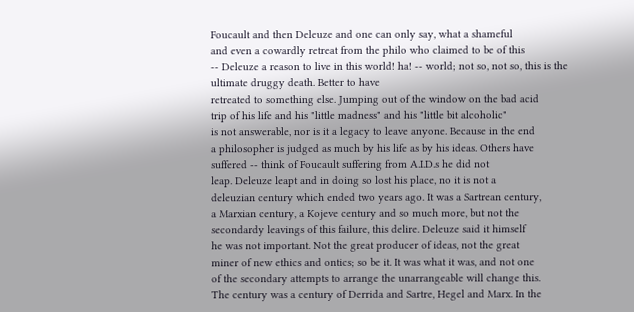Foucault and then Deleuze and one can only say, what a shameful
and even a cowardly retreat from the philo who claimed to be of this
-- Deleuze a reason to live in this world! ha! -- world; not so, not so, this is the ultimate druggy death. Better to have
retreated to something else. Jumping out of the window on the bad acid
trip of his life and his "little madness" and his "little bit alcoholic"
is not answerable, nor is it a legacy to leave anyone. Because in the end
a philosopher is judged as much by his life as by his ideas. Others have
suffered -- think of Foucault suffering from A.I.D.s he did not
leap. Deleuze leapt and in doing so lost his place, no it is not a
deleuzian century which ended two years ago. It was a Sartrean century,
a Marxian century, a Kojeve century and so much more, but not the
secondardy leavings of this failure, this delire. Deleuze said it himself
he was not important. Not the great producer of ideas, not the great
miner of new ethics and ontics; so be it. It was what it was, and not one
of the secondary attempts to arrange the unarrangeable will change this.
The century was a century of Derrida and Sartre, Hegel and Marx. In the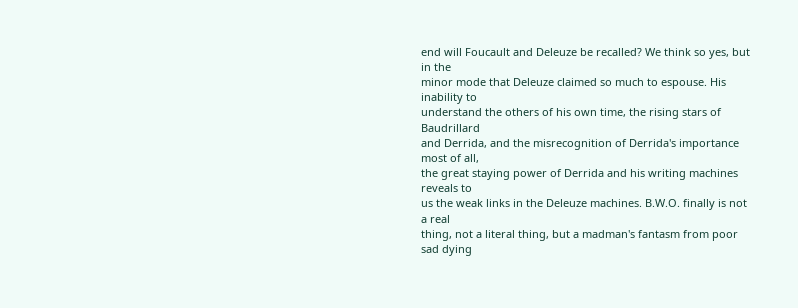end will Foucault and Deleuze be recalled? We think so yes, but in the
minor mode that Deleuze claimed so much to espouse. His inability to
understand the others of his own time, the rising stars of Baudrillard
and Derrida, and the misrecognition of Derrida's importance most of all,
the great staying power of Derrida and his writing machines reveals to
us the weak links in the Deleuze machines. B.W.O. finally is not a real
thing, not a literal thing, but a madman's fantasm from poor sad dying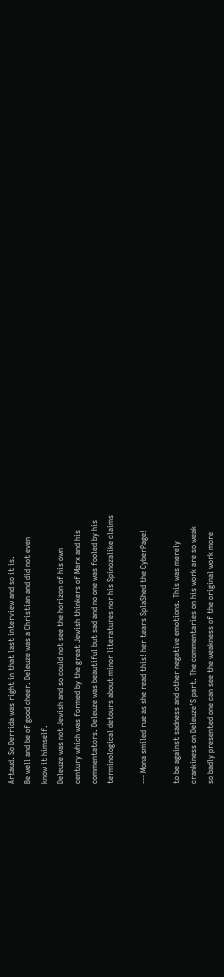Artaud. So Derrida was right in that last interview and so it is.
Be well and be of good cheer. Deleuze was a Christian and did not even
know it himself.
Deleuze was not Jewish and so could not see the horizon of his own
century which was formed by the great Jewish thinkers of Marx and his
commentators. Deleuze was beautiful but sad and no one was fooled by his
terminological detours about minor literatures nor his Spinozalike claims

--- Mona smiled rue as she read this! her tears SplaShed the CyberPage!

to be against sadness and other negative emotions. This was merely
crankiness on Deleuze'S part. The commentaries on his work are so weak
so badly presented one can see the weakness of the original work more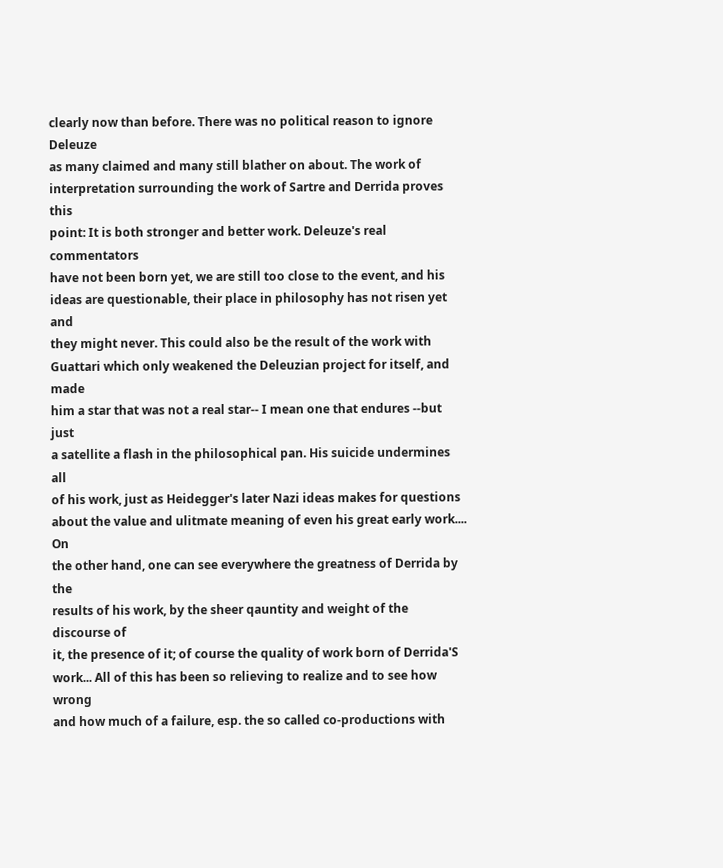clearly now than before. There was no political reason to ignore Deleuze
as many claimed and many still blather on about. The work of
interpretation surrounding the work of Sartre and Derrida proves this
point: It is both stronger and better work. Deleuze's real commentators
have not been born yet, we are still too close to the event, and his
ideas are questionable, their place in philosophy has not risen yet and
they might never. This could also be the result of the work with
Guattari which only weakened the Deleuzian project for itself, and made
him a star that was not a real star-- I mean one that endures --but just
a satellite a flash in the philosophical pan. His suicide undermines all
of his work, just as Heidegger's later Nazi ideas makes for questions
about the value and ulitmate meaning of even his great early work.... On
the other hand, one can see everywhere the greatness of Derrida by the
results of his work, by the sheer qauntity and weight of the discourse of
it, the presence of it; of course the quality of work born of Derrida'S
work... All of this has been so relieving to realize and to see how wrong
and how much of a failure, esp. the so called co-productions with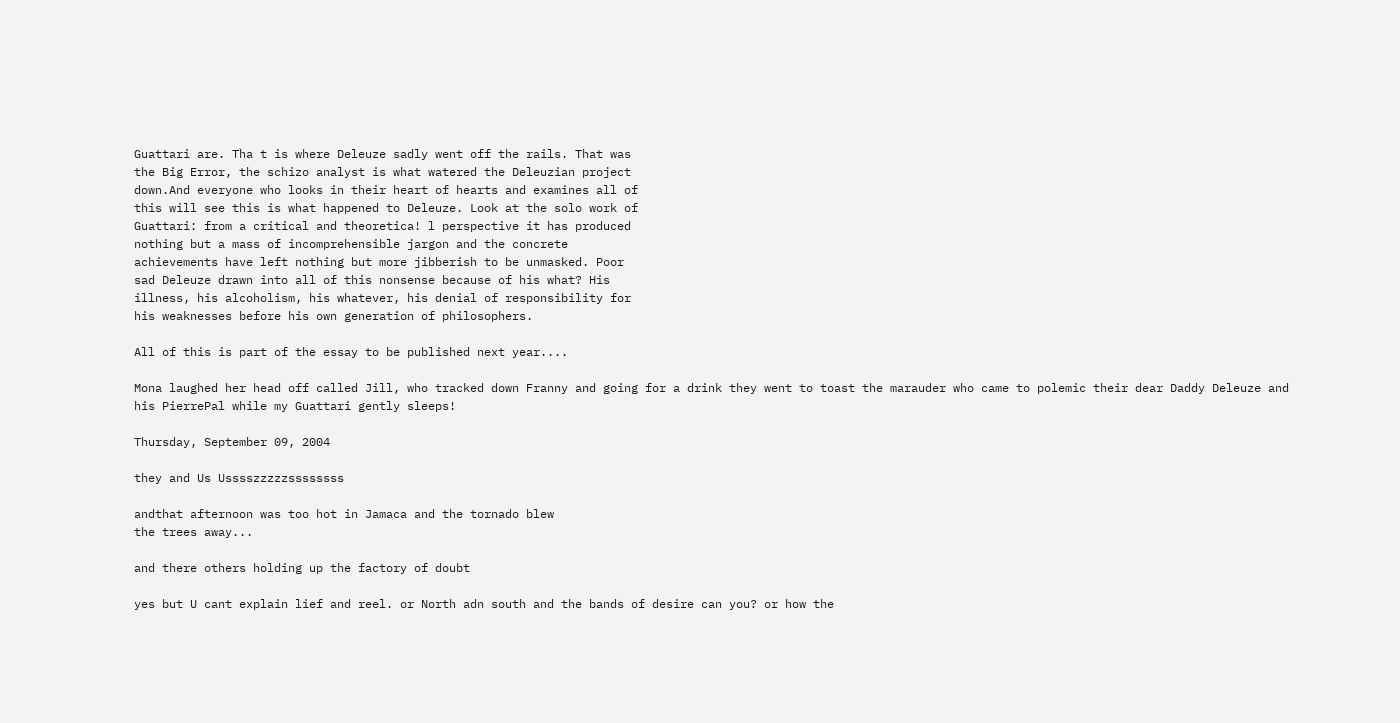Guattari are. Tha t is where Deleuze sadly went off the rails. That was
the Big Error, the schizo analyst is what watered the Deleuzian project
down.And everyone who looks in their heart of hearts and examines all of
this will see this is what happened to Deleuze. Look at the solo work of
Guattari: from a critical and theoretica! l perspective it has produced
nothing but a mass of incomprehensible jargon and the concrete
achievements have left nothing but more jibberish to be unmasked. Poor
sad Deleuze drawn into all of this nonsense because of his what? His
illness, his alcoholism, his whatever, his denial of responsibility for
his weaknesses before his own generation of philosophers.

All of this is part of the essay to be published next year....

Mona laughed her head off called Jill, who tracked down Franny and going for a drink they went to toast the marauder who came to polemic their dear Daddy Deleuze and his PierrePal while my Guattari gently sleeps!

Thursday, September 09, 2004

they and Us Usssszzzzzssssssss

andthat afternoon was too hot in Jamaca and the tornado blew
the trees away...

and there others holding up the factory of doubt

yes but U cant explain lief and reel. or North adn south and the bands of desire can you? or how the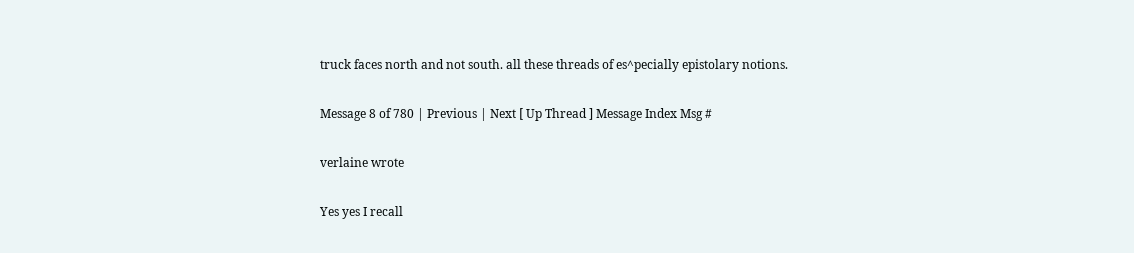truck faces north and not south. all these threads of es^pecially epistolary notions.

Message 8 of 780 | Previous | Next [ Up Thread ] Message Index Msg #

verlaine wrote

Yes yes I recall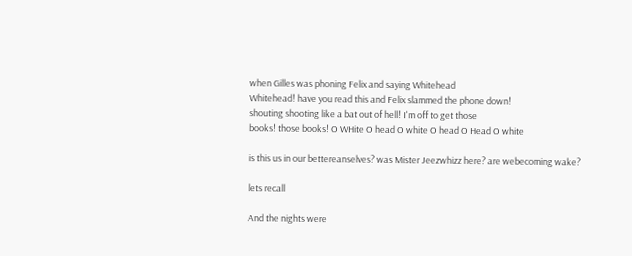when Gilles was phoning Felix and saying Whitehead
Whitehead! have you read this and Felix slammed the phone down!
shouting shooting like a bat out of hell! I'm off to get those
books! those books! O WHite O head O white O head O Head O white

is this us in our bettereanselves? was Mister Jeezwhizz here? are webecoming wake?

lets recall

And the nights were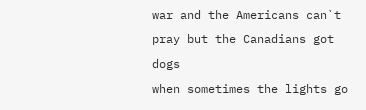war and the Americans can`t pray but the Canadians got dogs
when sometimes the lights go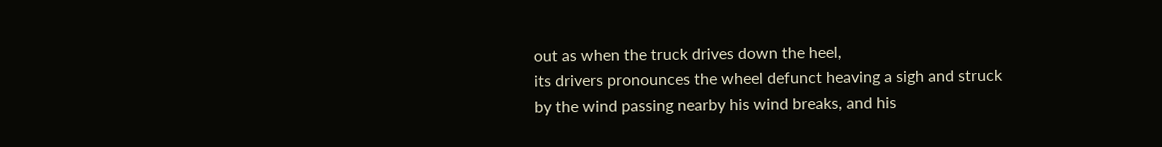out as when the truck drives down the heel,
its drivers pronounces the wheel defunct heaving a sigh and struck
by the wind passing nearby his wind breaks, and his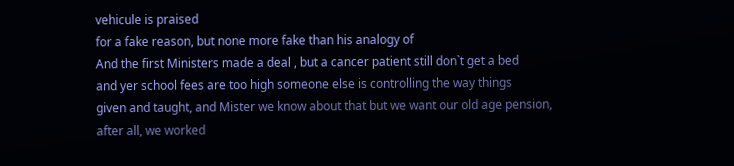vehicule is praised
for a fake reason, but none more fake than his analogy of
And the first Ministers made a deal , but a cancer patient still don`t get a bed
and yer school fees are too high someone else is controlling the way things
given and taught, and Mister we know about that but we want our old age pension,
after all, we worked